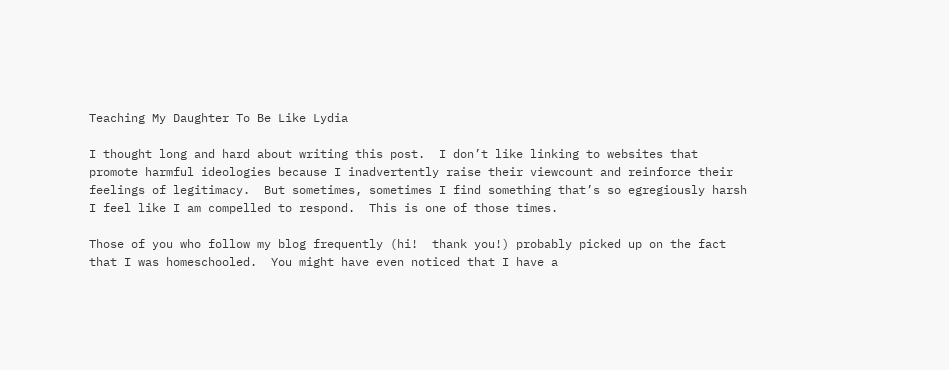Teaching My Daughter To Be Like Lydia

I thought long and hard about writing this post.  I don’t like linking to websites that promote harmful ideologies because I inadvertently raise their viewcount and reinforce their feelings of legitimacy.  But sometimes, sometimes I find something that’s so egregiously harsh I feel like I am compelled to respond.  This is one of those times.

Those of you who follow my blog frequently (hi!  thank you!) probably picked up on the fact that I was homeschooled.  You might have even noticed that I have a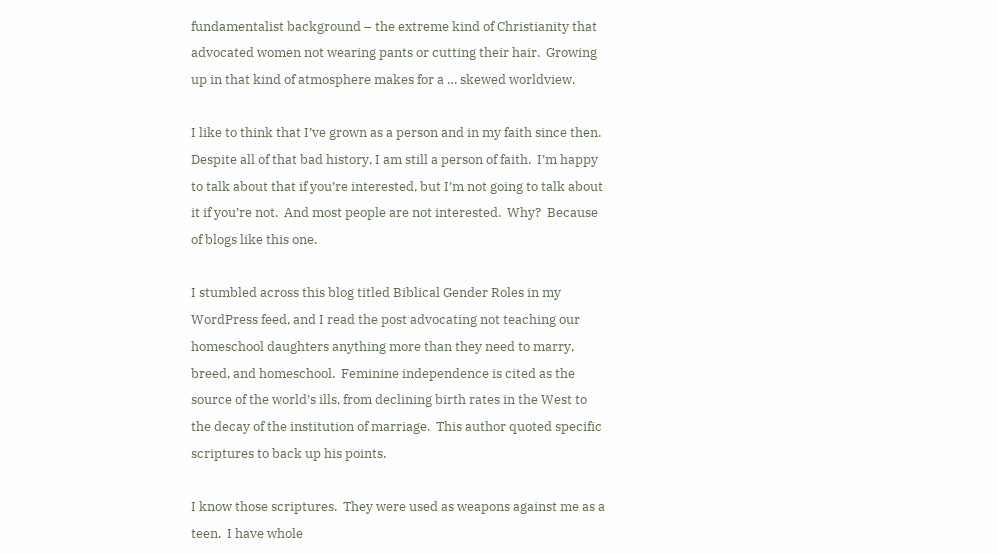fundamentalist background – the extreme kind of Christianity that advocated women not wearing pants or cutting their hair.  Growing up in that kind of atmosphere makes for a … skewed worldview.

I like to think that I’ve grown as a person and in my faith since then.  Despite all of that bad history, I am still a person of faith.  I’m happy to talk about that if you’re interested, but I’m not going to talk about it if you’re not.  And most people are not interested.  Why?  Because of blogs like this one.

I stumbled across this blog titled Biblical Gender Roles in my WordPress feed, and I read the post advocating not teaching our homeschool daughters anything more than they need to marry, breed, and homeschool.  Feminine independence is cited as the source of the world’s ills, from declining birth rates in the West to the decay of the institution of marriage.  This author quoted specific scriptures to back up his points.

I know those scriptures.  They were used as weapons against me as a teen.  I have whole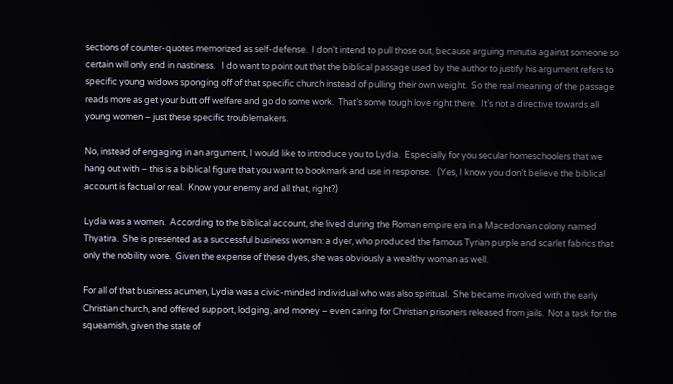sections of counter-quotes memorized as self-defense.  I don’t intend to pull those out, because arguing minutia against someone so certain will only end in nastiness.   I do want to point out that the biblical passage used by the author to justify his argument refers to specific young widows sponging off of that specific church instead of pulling their own weight.  So the real meaning of the passage reads more as get your butt off welfare and go do some work.  That’s some tough love right there.  It’s not a directive towards all young women – just these specific troublemakers.

No, instead of engaging in an argument, I would like to introduce you to Lydia.  Especially for you secular homeschoolers that we hang out with – this is a biblical figure that you want to bookmark and use in response.   (Yes, I know you don’t believe the biblical account is factual or real.  Know your enemy and all that, right?)

Lydia was a women.  According to the biblical account, she lived during the Roman empire era in a Macedonian colony named Thyatira.  She is presented as a successful business woman: a dyer, who produced the famous Tyrian purple and scarlet fabrics that only the nobility wore.  Given the expense of these dyes, she was obviously a wealthy woman as well.

For all of that business acumen, Lydia was a civic-minded individual who was also spiritual.  She became involved with the early Christian church, and offered support, lodging, and money – even caring for Christian prisoners released from jails.  Not a task for the squeamish, given the state of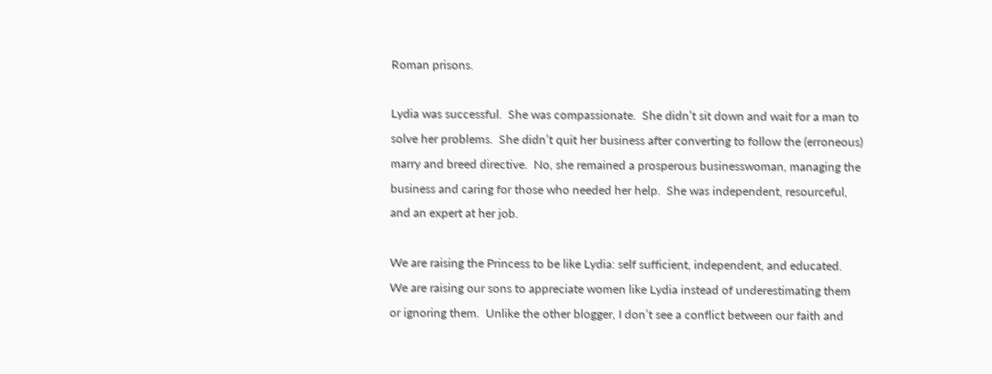Roman prisons.

Lydia was successful.  She was compassionate.  She didn’t sit down and wait for a man to solve her problems.  She didn’t quit her business after converting to follow the (erroneous) marry and breed directive.  No, she remained a prosperous businesswoman, managing the business and caring for those who needed her help.  She was independent, resourceful, and an expert at her job.

We are raising the Princess to be like Lydia: self sufficient, independent, and educated.  We are raising our sons to appreciate women like Lydia instead of underestimating them or ignoring them.  Unlike the other blogger, I don’t see a conflict between our faith and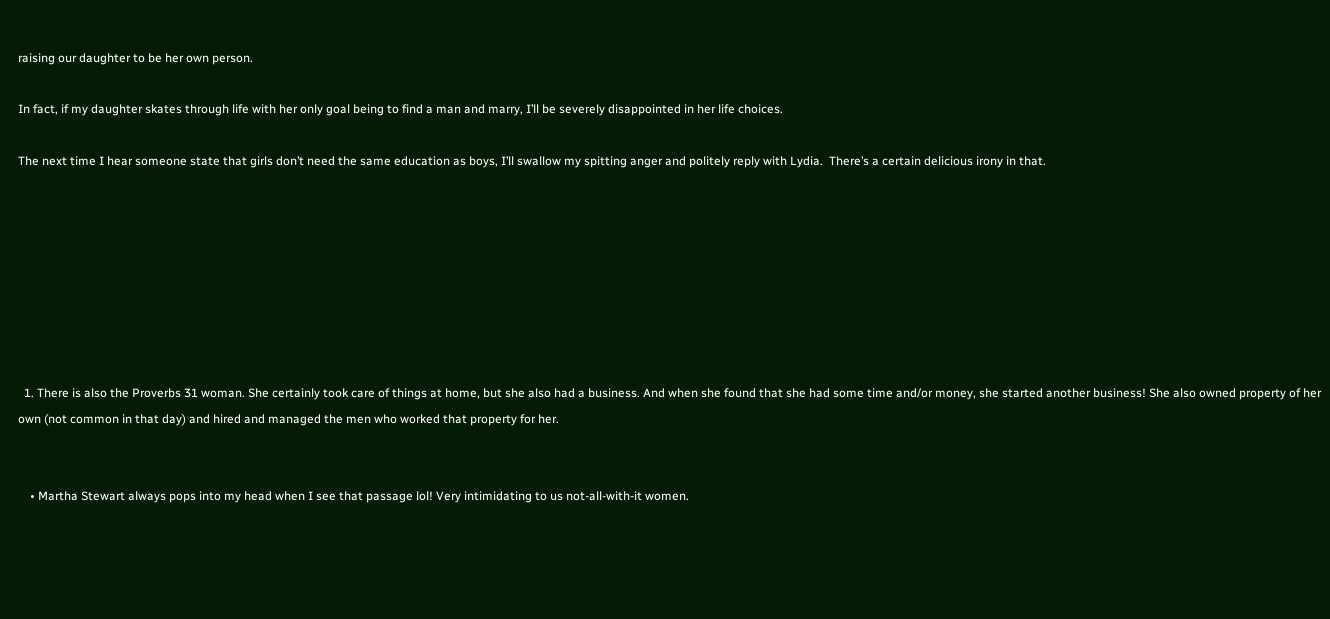raising our daughter to be her own person.

In fact, if my daughter skates through life with her only goal being to find a man and marry, I’ll be severely disappointed in her life choices.

The next time I hear someone state that girls don’t need the same education as boys, I’ll swallow my spitting anger and politely reply with Lydia.  There’s a certain delicious irony in that.








  1. There is also the Proverbs 31 woman. She certainly took care of things at home, but she also had a business. And when she found that she had some time and/or money, she started another business! She also owned property of her own (not common in that day) and hired and managed the men who worked that property for her.


    • Martha Stewart always pops into my head when I see that passage lol! Very intimidating to us not-all-with-it women.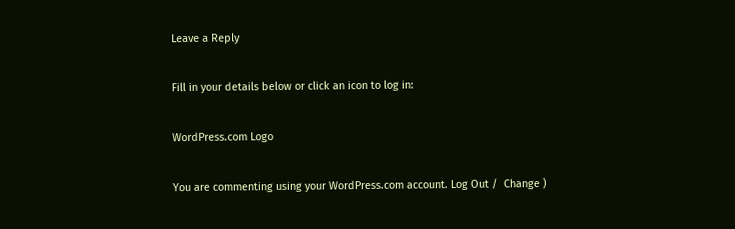Leave a Reply

Fill in your details below or click an icon to log in:

WordPress.com Logo

You are commenting using your WordPress.com account. Log Out /  Change )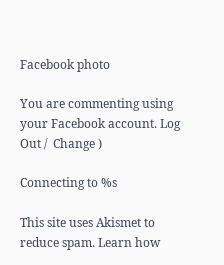Facebook photo

You are commenting using your Facebook account. Log Out /  Change )

Connecting to %s

This site uses Akismet to reduce spam. Learn how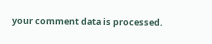your comment data is processed.